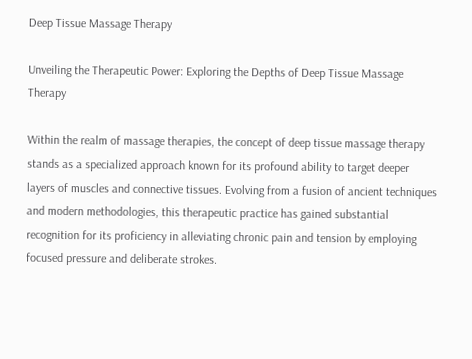Deep Tissue Massage Therapy

Unveiling the Therapeutic Power: Exploring the Depths of Deep Tissue Massage Therapy

Within the realm of massage therapies, the concept of deep tissue massage therapy stands as a specialized approach known for its profound ability to target deeper layers of muscles and connective tissues. Evolving from a fusion of ancient techniques and modern methodologies, this therapeutic practice has gained substantial recognition for its proficiency in alleviating chronic pain and tension by employing focused pressure and deliberate strokes.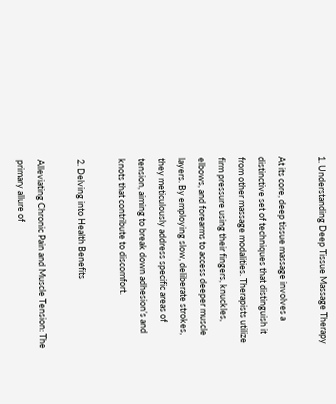1. Understanding Deep Tissue Massage Therapy

At its core, deep tissue massage involves a distinctive set of techniques that distinguish it from other massage modalities. Therapists utilize firm pressure using their fingers, knuckles, elbows, and forearms to access deeper muscle layers. By employing slow, deliberate strokes, they meticulously address specific areas of tension, aiming to break down adhesion’s and knots that contribute to discomfort.

2. Delving into Health Benefits

Alleviating Chronic Pain and Muscle Tension: The primary allure of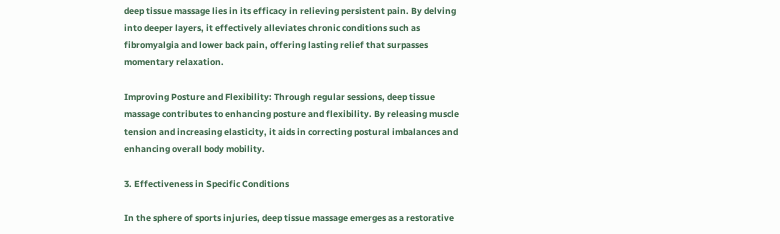deep tissue massage lies in its efficacy in relieving persistent pain. By delving into deeper layers, it effectively alleviates chronic conditions such as fibromyalgia and lower back pain, offering lasting relief that surpasses momentary relaxation.

Improving Posture and Flexibility: Through regular sessions, deep tissue massage contributes to enhancing posture and flexibility. By releasing muscle tension and increasing elasticity, it aids in correcting postural imbalances and enhancing overall body mobility.

3. Effectiveness in Specific Conditions

In the sphere of sports injuries, deep tissue massage emerges as a restorative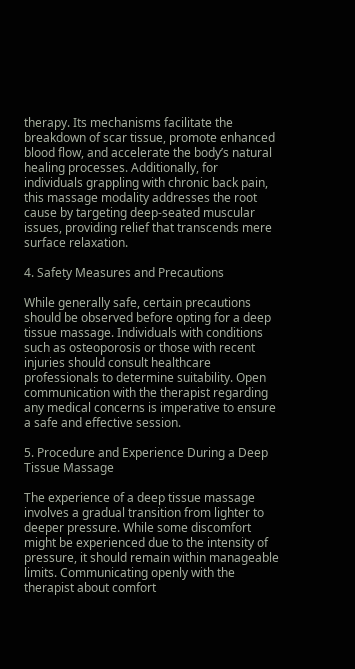therapy. Its mechanisms facilitate the breakdown of scar tissue, promote enhanced blood flow, and accelerate the body’s natural healing processes. Additionally, for individuals grappling with chronic back pain, this massage modality addresses the root cause by targeting deep-seated muscular issues, providing relief that transcends mere surface relaxation.

4. Safety Measures and Precautions

While generally safe, certain precautions should be observed before opting for a deep tissue massage. Individuals with conditions such as osteoporosis or those with recent injuries should consult healthcare professionals to determine suitability. Open communication with the therapist regarding any medical concerns is imperative to ensure a safe and effective session.

5. Procedure and Experience During a Deep Tissue Massage

The experience of a deep tissue massage involves a gradual transition from lighter to deeper pressure. While some discomfort might be experienced due to the intensity of pressure, it should remain within manageable limits. Communicating openly with the therapist about comfort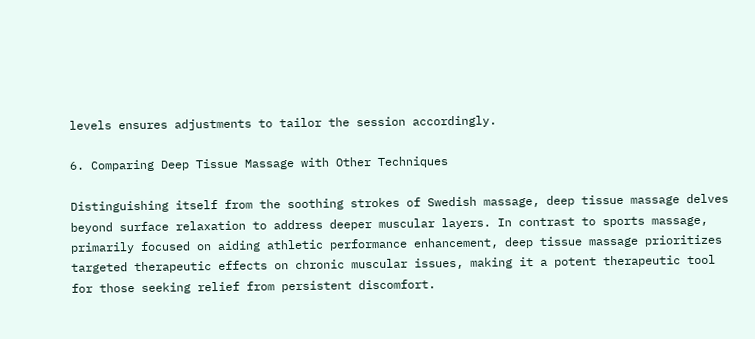levels ensures adjustments to tailor the session accordingly.

6. Comparing Deep Tissue Massage with Other Techniques

Distinguishing itself from the soothing strokes of Swedish massage, deep tissue massage delves beyond surface relaxation to address deeper muscular layers. In contrast to sports massage, primarily focused on aiding athletic performance enhancement, deep tissue massage prioritizes targeted therapeutic effects on chronic muscular issues, making it a potent therapeutic tool for those seeking relief from persistent discomfort.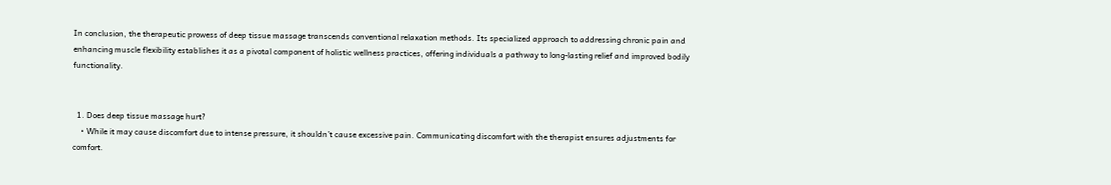In conclusion, the therapeutic prowess of deep tissue massage transcends conventional relaxation methods. Its specialized approach to addressing chronic pain and enhancing muscle flexibility establishes it as a pivotal component of holistic wellness practices, offering individuals a pathway to long-lasting relief and improved bodily functionality.


  1. Does deep tissue massage hurt?
    • While it may cause discomfort due to intense pressure, it shouldn’t cause excessive pain. Communicating discomfort with the therapist ensures adjustments for comfort.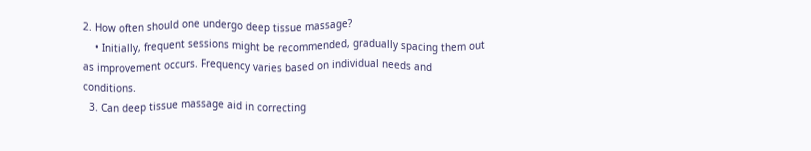2. How often should one undergo deep tissue massage?
    • Initially, frequent sessions might be recommended, gradually spacing them out as improvement occurs. Frequency varies based on individual needs and conditions.
  3. Can deep tissue massage aid in correcting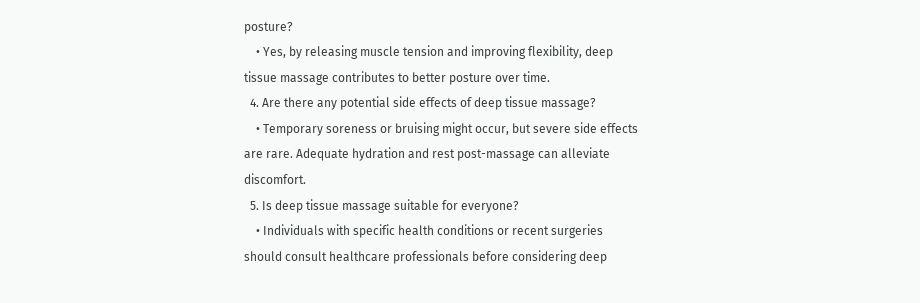posture?
    • Yes, by releasing muscle tension and improving flexibility, deep tissue massage contributes to better posture over time.
  4. Are there any potential side effects of deep tissue massage?
    • Temporary soreness or bruising might occur, but severe side effects are rare. Adequate hydration and rest post-massage can alleviate discomfort.
  5. Is deep tissue massage suitable for everyone?
    • Individuals with specific health conditions or recent surgeries should consult healthcare professionals before considering deep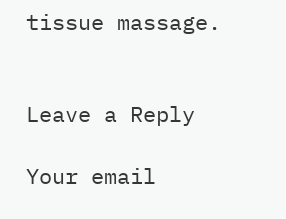tissue massage.


Leave a Reply

Your email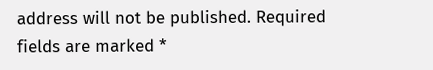address will not be published. Required fields are marked *